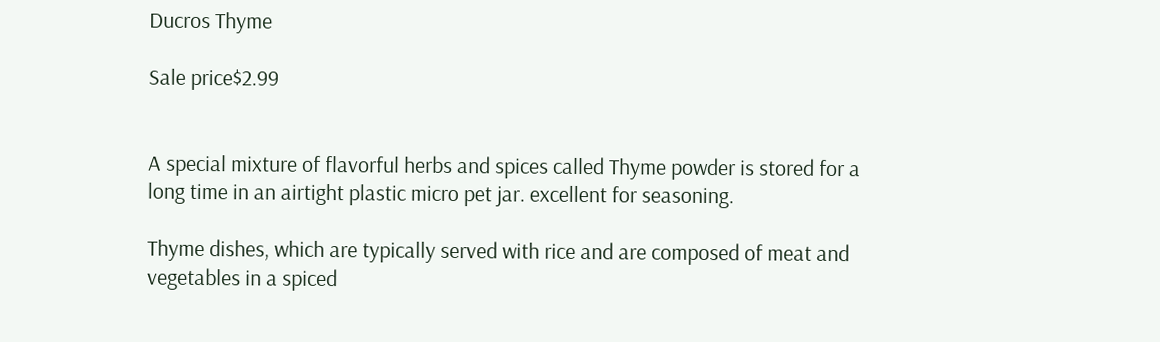Ducros Thyme

Sale price$2.99


A special mixture of flavorful herbs and spices called Thyme powder is stored for a long time in an airtight plastic micro pet jar. excellent for seasoning.

Thyme dishes, which are typically served with rice and are composed of meat and vegetables in a spiced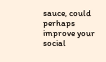sauce, could perhaps improve your social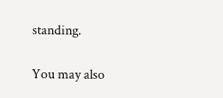standing.

You may also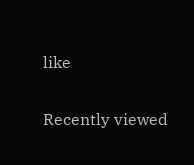like

Recently viewed